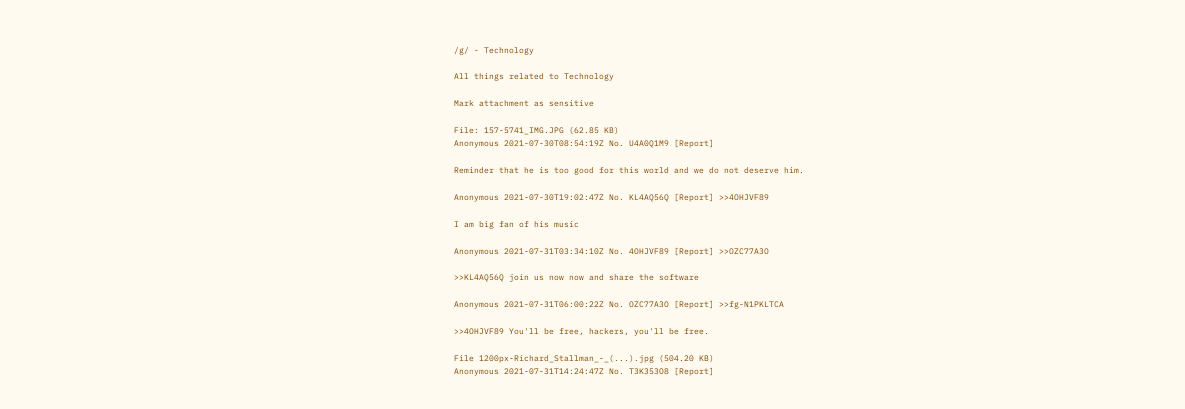/g/ - Technology

All things related to Technology

Mark attachment as sensitive

File: 157-5741_IMG.JPG (62.85 KB)
Anonymous 2021-07-30T08:54:19Z No. U4A0Q1M9 [Report]

Reminder that he is too good for this world and we do not deserve him.

Anonymous 2021-07-30T19:02:47Z No. KL4AQ56Q [Report] >>4OHJVF89

I am big fan of his music

Anonymous 2021-07-31T03:34:10Z No. 4OHJVF89 [Report] >>OZC77A3O

>>KL4AQ56Q join us now now and share the software

Anonymous 2021-07-31T06:00:22Z No. OZC77A3O [Report] >>fg-N1PKLTCA

>>4OHJVF89 You'll be free, hackers, you'll be free.

File 1200px-Richard_Stallman_-_(...).jpg (504.20 KB)
Anonymous 2021-07-31T14:24:47Z No. T3K353O8 [Report]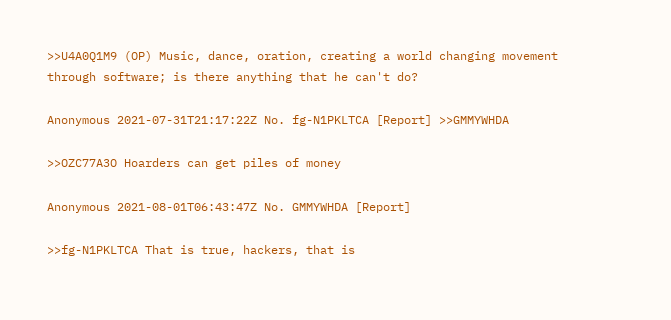>>U4A0Q1M9 (OP) Music, dance, oration, creating a world changing movement through software; is there anything that he can't do?

Anonymous 2021-07-31T21:17:22Z No. fg-N1PKLTCA [Report] >>GMMYWHDA

>>OZC77A3O Hoarders can get piles of money

Anonymous 2021-08-01T06:43:47Z No. GMMYWHDA [Report]

>>fg-N1PKLTCA That is true, hackers, that is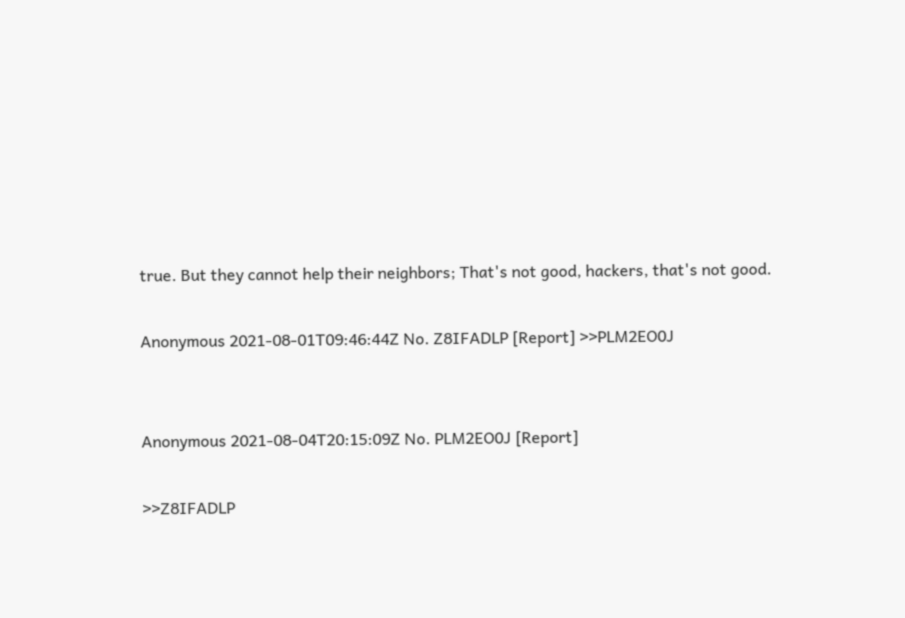true. But they cannot help their neighbors; That's not good, hackers, that's not good.

Anonymous 2021-08-01T09:46:44Z No. Z8IFADLP [Report] >>PLM2EO0J


Anonymous 2021-08-04T20:15:09Z No. PLM2EO0J [Report]

>>Z8IFADLP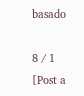basado

8 / 1
[Post a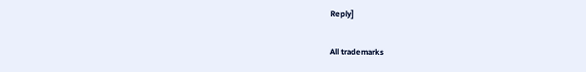Reply]


All trademarks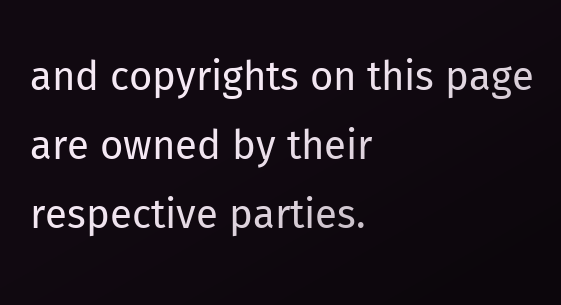and copyrights on this page are owned by their respective parties.